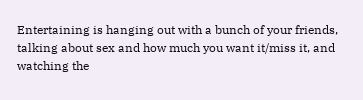Entertaining is hanging out with a bunch of your friends, talking about sex and how much you want it/miss it, and watching the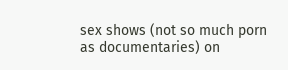sex shows (not so much porn as documentaries) on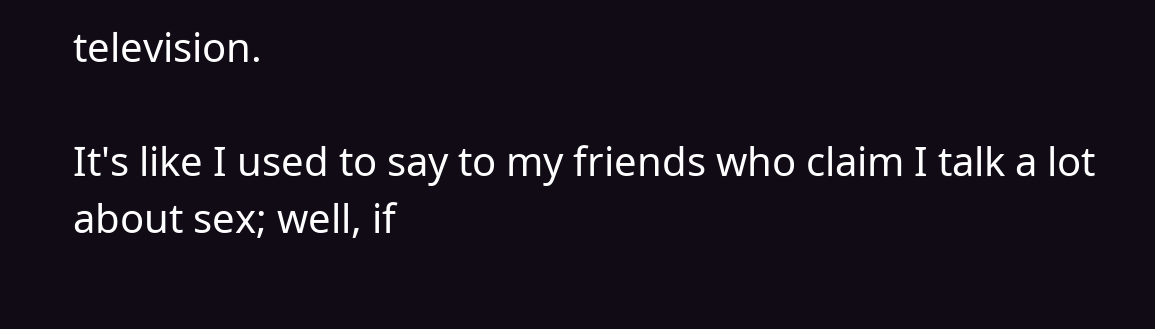television.

It's like I used to say to my friends who claim I talk a lot about sex; well, if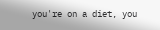you're on a diet, you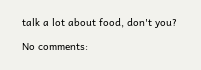talk a lot about food, don't you?

No comments: